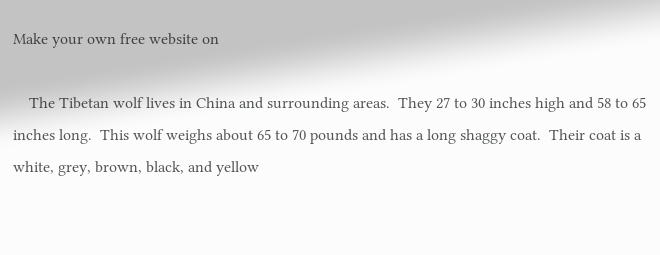Make your own free website on

    The Tibetan wolf lives in China and surrounding areas.  They 27 to 30 inches high and 58 to 65 inches long.  This wolf weighs about 65 to 70 pounds and has a long shaggy coat.  Their coat is a white, grey, brown, black, and yellow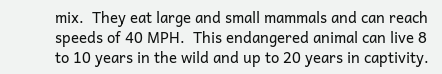mix.  They eat large and small mammals and can reach speeds of 40 MPH.  This endangered animal can live 8 to 10 years in the wild and up to 20 years in captivity.